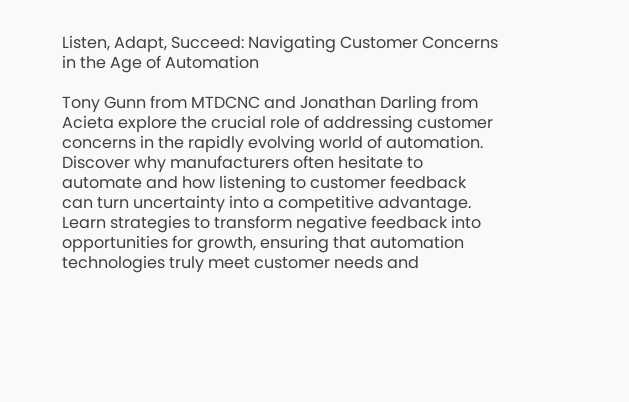Listen, Adapt, Succeed: Navigating Customer Concerns in the Age of Automation

Tony Gunn from MTDCNC and Jonathan Darling from Acieta explore the crucial role of addressing customer concerns in the rapidly evolving world of automation. Discover why manufacturers often hesitate to automate and how listening to customer feedback can turn uncertainty into a competitive advantage. Learn strategies to transform negative feedback into opportunities for growth, ensuring that automation technologies truly meet customer needs and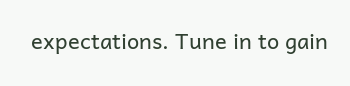expectations. Tune in to gain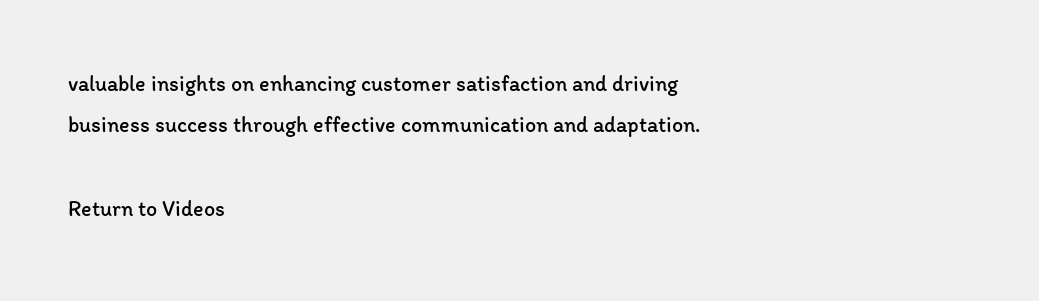valuable insights on enhancing customer satisfaction and driving business success through effective communication and adaptation.

Return to Videos